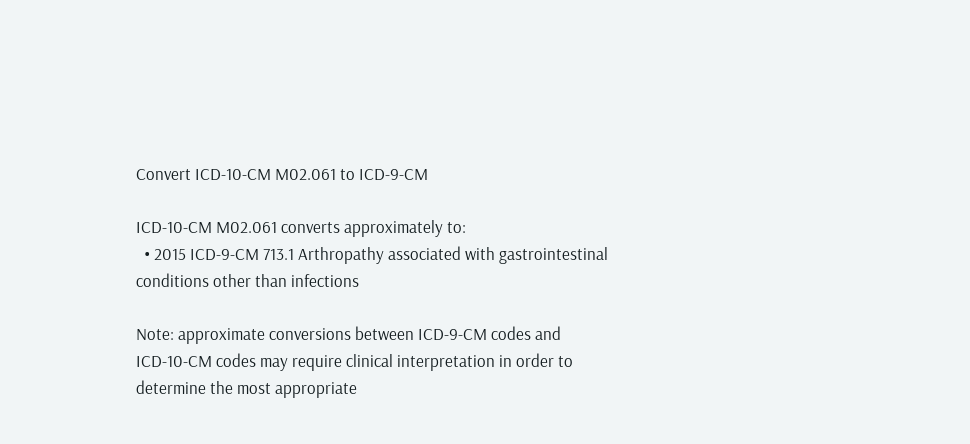Convert ICD-10-CM M02.061 to ICD-9-CM

ICD-10-CM M02.061 converts approximately to:
  • 2015 ICD-9-CM 713.1 Arthropathy associated with gastrointestinal conditions other than infections

Note: approximate conversions between ICD-9-CM codes and ICD-10-CM codes may require clinical interpretation in order to determine the most appropriate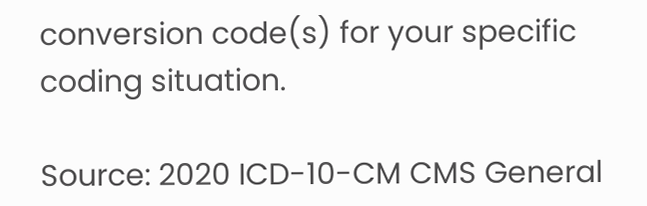conversion code(s) for your specific coding situation.

Source: 2020 ICD-10-CM CMS General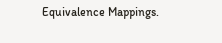Equivalence Mappings.